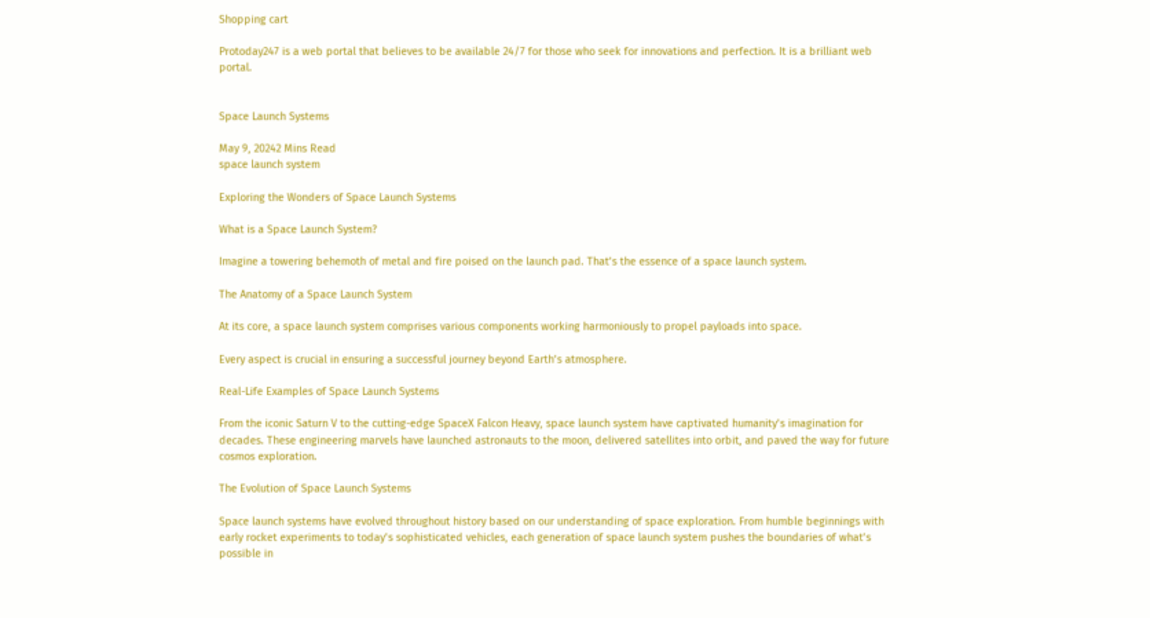Shopping cart

Protoday247 is a web portal that believes to be available 24/7 for those who seek for innovations and perfection. It is a brilliant web portal.


Space Launch Systems

May 9, 20242 Mins Read
space launch system

Exploring the Wonders of Space Launch Systems

What is a Space Launch System?

Imagine a towering behemoth of metal and fire poised on the launch pad. That’s the essence of a space launch system.

The Anatomy of a Space Launch System

At its core, a space launch system comprises various components working harmoniously to propel payloads into space.

Every aspect is crucial in ensuring a successful journey beyond Earth’s atmosphere.

Real-Life Examples of Space Launch Systems

From the iconic Saturn V to the cutting-edge SpaceX Falcon Heavy, space launch system have captivated humanity’s imagination for decades. These engineering marvels have launched astronauts to the moon, delivered satellites into orbit, and paved the way for future cosmos exploration.

The Evolution of Space Launch Systems

Space launch systems have evolved throughout history based on our understanding of space exploration. From humble beginnings with early rocket experiments to today’s sophisticated vehicles, each generation of space launch system pushes the boundaries of what’s possible in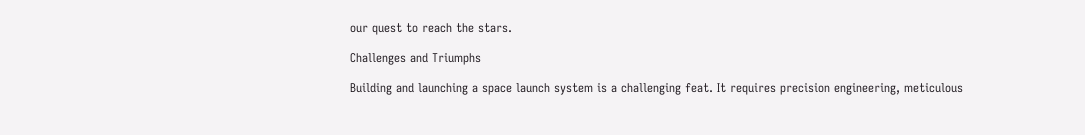our quest to reach the stars.

Challenges and Triumphs

Building and launching a space launch system is a challenging feat. It requires precision engineering, meticulous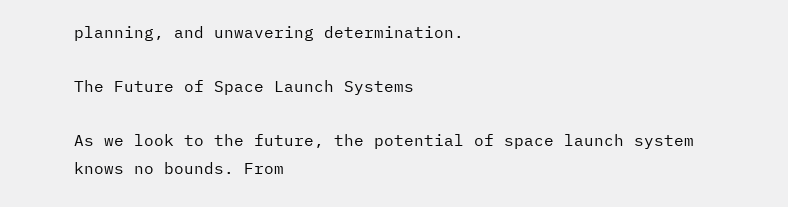planning, and unwavering determination.

The Future of Space Launch Systems

As we look to the future, the potential of space launch system knows no bounds. From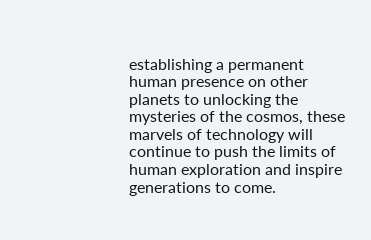establishing a permanent human presence on other planets to unlocking the mysteries of the cosmos, these marvels of technology will continue to push the limits of human exploration and inspire generations to come.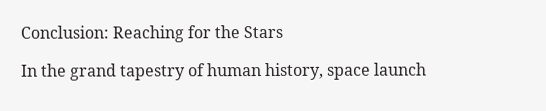Conclusion: Reaching for the Stars

In the grand tapestry of human history, space launch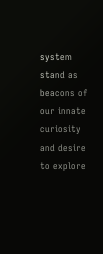system stand as beacons of our innate curiosity and desire to explore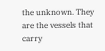the unknown. They are the vessels that carry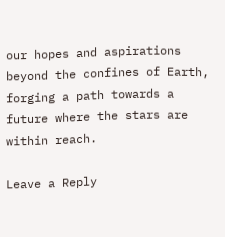our hopes and aspirations beyond the confines of Earth, forging a path towards a future where the stars are within reach.

Leave a Reply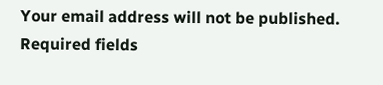Your email address will not be published. Required fields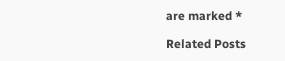are marked *

Related Posts